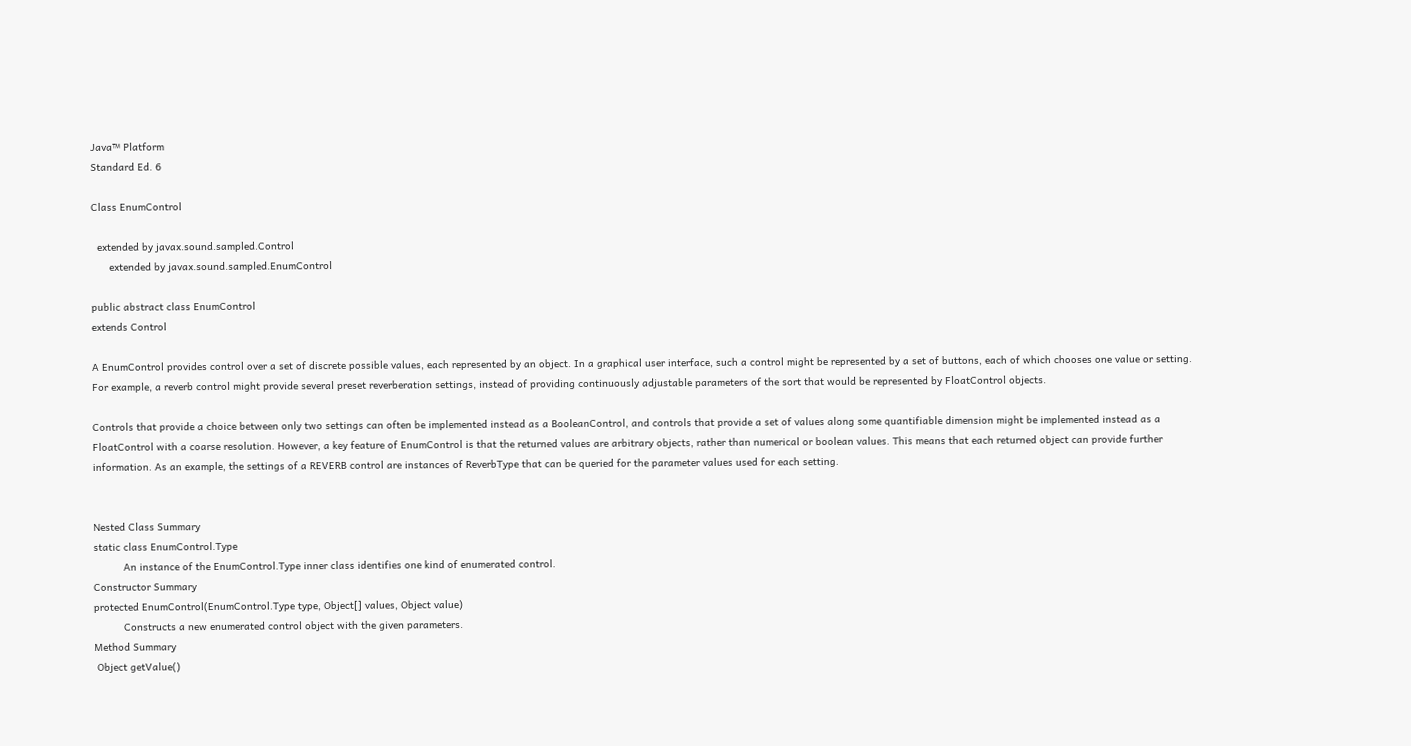Java™ Platform
Standard Ed. 6

Class EnumControl

  extended by javax.sound.sampled.Control
      extended by javax.sound.sampled.EnumControl

public abstract class EnumControl
extends Control

A EnumControl provides control over a set of discrete possible values, each represented by an object. In a graphical user interface, such a control might be represented by a set of buttons, each of which chooses one value or setting. For example, a reverb control might provide several preset reverberation settings, instead of providing continuously adjustable parameters of the sort that would be represented by FloatControl objects.

Controls that provide a choice between only two settings can often be implemented instead as a BooleanControl, and controls that provide a set of values along some quantifiable dimension might be implemented instead as a FloatControl with a coarse resolution. However, a key feature of EnumControl is that the returned values are arbitrary objects, rather than numerical or boolean values. This means that each returned object can provide further information. As an example, the settings of a REVERB control are instances of ReverbType that can be queried for the parameter values used for each setting.


Nested Class Summary
static class EnumControl.Type
          An instance of the EnumControl.Type inner class identifies one kind of enumerated control.
Constructor Summary
protected EnumControl(EnumControl.Type type, Object[] values, Object value)
          Constructs a new enumerated control object with the given parameters.
Method Summary
 Object getValue()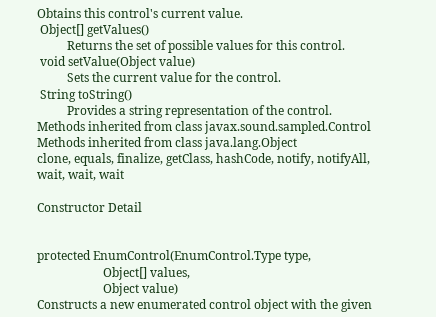Obtains this control's current value.
 Object[] getValues()
          Returns the set of possible values for this control.
 void setValue(Object value)
          Sets the current value for the control.
 String toString()
          Provides a string representation of the control.
Methods inherited from class javax.sound.sampled.Control
Methods inherited from class java.lang.Object
clone, equals, finalize, getClass, hashCode, notify, notifyAll, wait, wait, wait

Constructor Detail


protected EnumControl(EnumControl.Type type,
                      Object[] values,
                      Object value)
Constructs a new enumerated control object with the given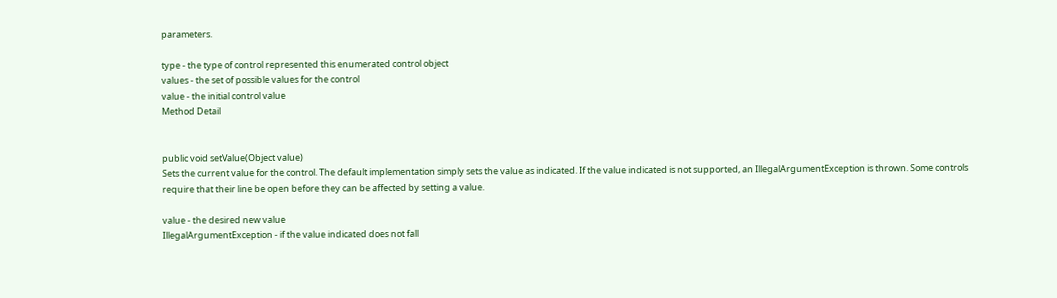parameters.

type - the type of control represented this enumerated control object
values - the set of possible values for the control
value - the initial control value
Method Detail


public void setValue(Object value)
Sets the current value for the control. The default implementation simply sets the value as indicated. If the value indicated is not supported, an IllegalArgumentException is thrown. Some controls require that their line be open before they can be affected by setting a value.

value - the desired new value
IllegalArgumentException - if the value indicated does not fall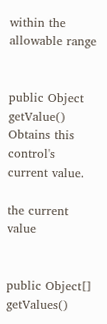within the allowable range


public Object getValue()
Obtains this control's current value.

the current value


public Object[] getValues()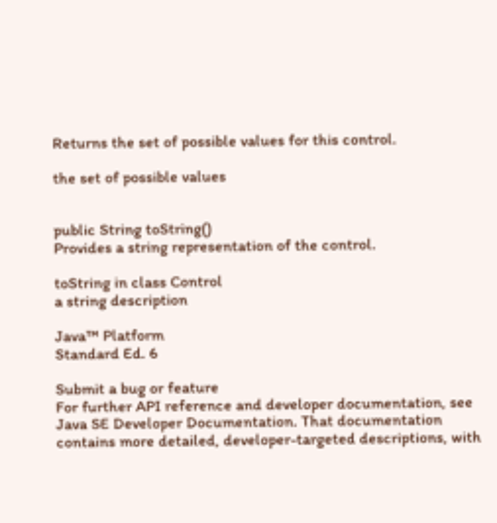Returns the set of possible values for this control.

the set of possible values


public String toString()
Provides a string representation of the control.

toString in class Control
a string description

Java™ Platform
Standard Ed. 6

Submit a bug or feature
For further API reference and developer documentation, see Java SE Developer Documentation. That documentation contains more detailed, developer-targeted descriptions, with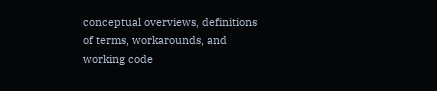conceptual overviews, definitions of terms, workarounds, and working code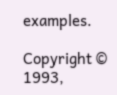examples.

Copyright © 1993,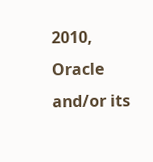2010, Oracle and/or its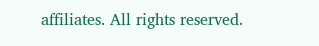affiliates. All rights reserved.